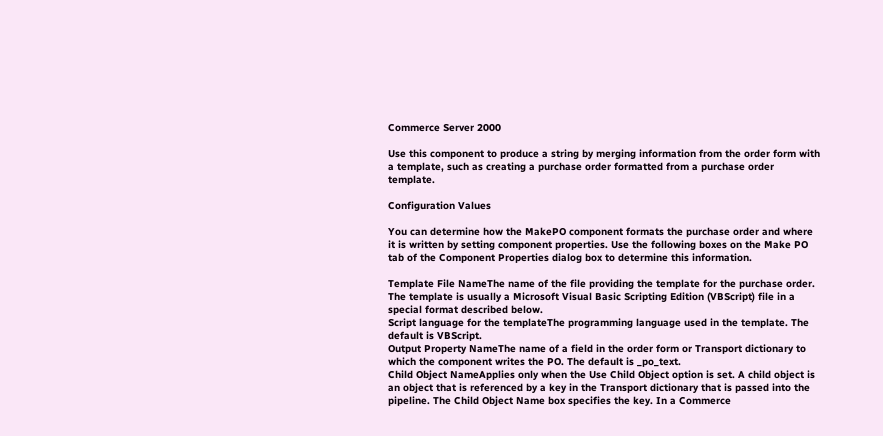Commerce Server 2000

Use this component to produce a string by merging information from the order form with a template, such as creating a purchase order formatted from a purchase order template.

Configuration Values

You can determine how the MakePO component formats the purchase order and where it is written by setting component properties. Use the following boxes on the Make PO tab of the Component Properties dialog box to determine this information.

Template File NameThe name of the file providing the template for the purchase order. The template is usually a Microsoft Visual Basic Scripting Edition (VBScript) file in a special format described below.
Script language for the templateThe programming language used in the template. The default is VBScript.
Output Property NameThe name of a field in the order form or Transport dictionary to which the component writes the PO. The default is _po_text.
Child Object NameApplies only when the Use Child Object option is set. A child object is an object that is referenced by a key in the Transport dictionary that is passed into the pipeline. The Child Object Name box specifies the key. In a Commerce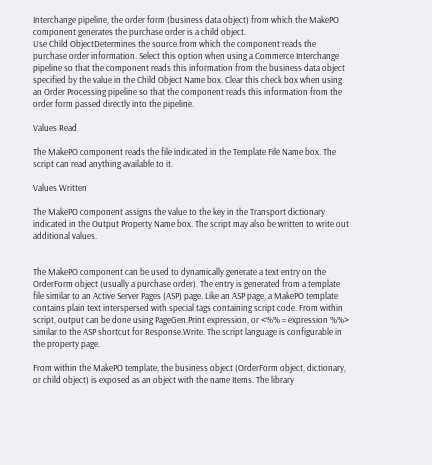Interchange pipeline, the order form (business data object) from which the MakePO component generates the purchase order is a child object.
Use Child ObjectDetermines the source from which the component reads the purchase order information. Select this option when using a Commerce Interchange pipeline so that the component reads this information from the business data object specified by the value in the Child Object Name box. Clear this check box when using an Order Processing pipeline so that the component reads this information from the order form passed directly into the pipeline.

Values Read

The MakePO component reads the file indicated in the Template File Name box. The script can read anything available to it.

Values Written

The MakePO component assigns the value to the key in the Transport dictionary indicated in the Output Property Name box. The script may also be written to write out additional values.


The MakePO component can be used to dynamically generate a text entry on the OrderForm object (usually a purchase order). The entry is generated from a template file similar to an Active Server Pages (ASP) page. Like an ASP page, a MakePO template contains plain text interspersed with special tags containing script code. From within script, output can be done using PageGen.Print expression, or <%% = expression %%> similar to the ASP shortcut for Response.Write. The script language is configurable in the property page.

From within the MakePO template, the business object (OrderForm object, dictionary, or child object) is exposed as an object with the name Items. The library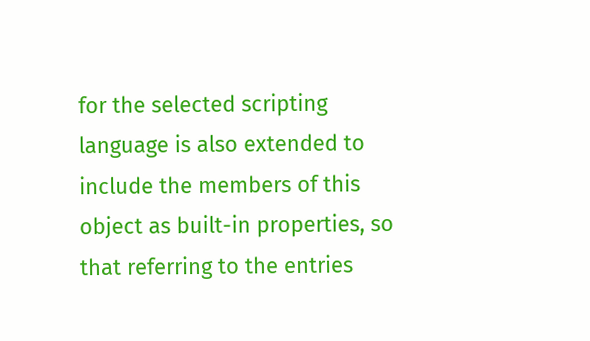for the selected scripting language is also extended to include the members of this object as built-in properties, so that referring to the entries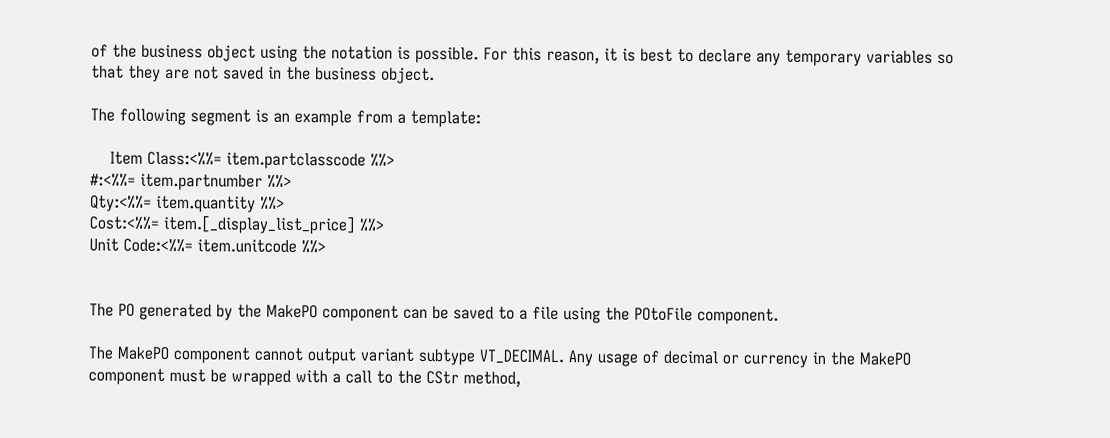of the business object using the notation is possible. For this reason, it is best to declare any temporary variables so that they are not saved in the business object.

The following segment is an example from a template:

    Item Class:<%%= item.partclasscode %%>
#:<%%= item.partnumber %%>
Qty:<%%= item.quantity %%>
Cost:<%%= item.[_display_list_price] %%>
Unit Code:<%%= item.unitcode %%>


The PO generated by the MakePO component can be saved to a file using the POtoFile component.

The MakePO component cannot output variant subtype VT_DECIMAL. Any usage of decimal or currency in the MakePO component must be wrapped with a call to the CStr method,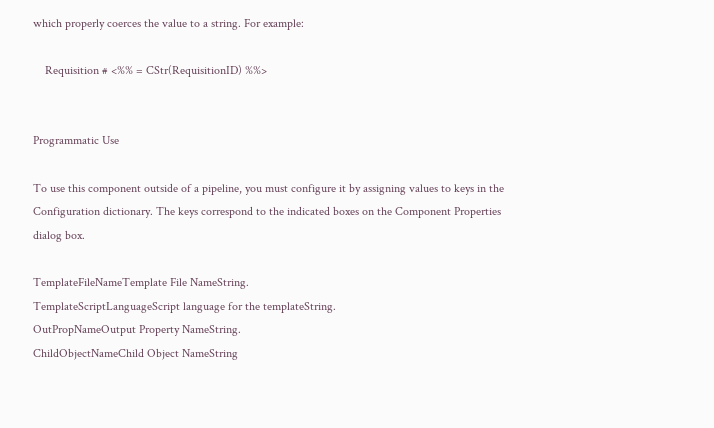which properly coerces the value to a string. For example:

    Requisition # <%% = CStr(RequisitionID) %%>


Programmatic Use

To use this component outside of a pipeline, you must configure it by assigning values to keys in the Configuration dictionary. The keys correspond to the indicated boxes on the Component Properties dialog box.

TemplateFileNameTemplate File NameString.
TemplateScriptLanguageScript language for the templateString.
OutPropNameOutput Property NameString.
ChildObjectNameChild Object NameString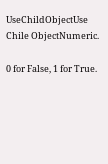UseChildObjectUse Chile ObjectNumeric.

0 for False, 1 for True.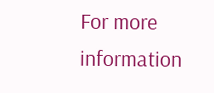For more information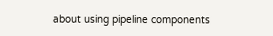about using pipeline components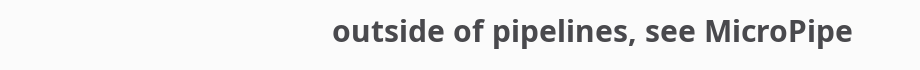outside of pipelines, see MicroPipe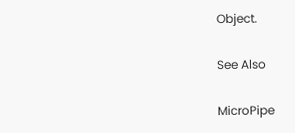Object.

See Also

MicroPipe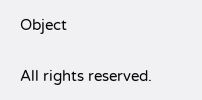Object


All rights reserved.